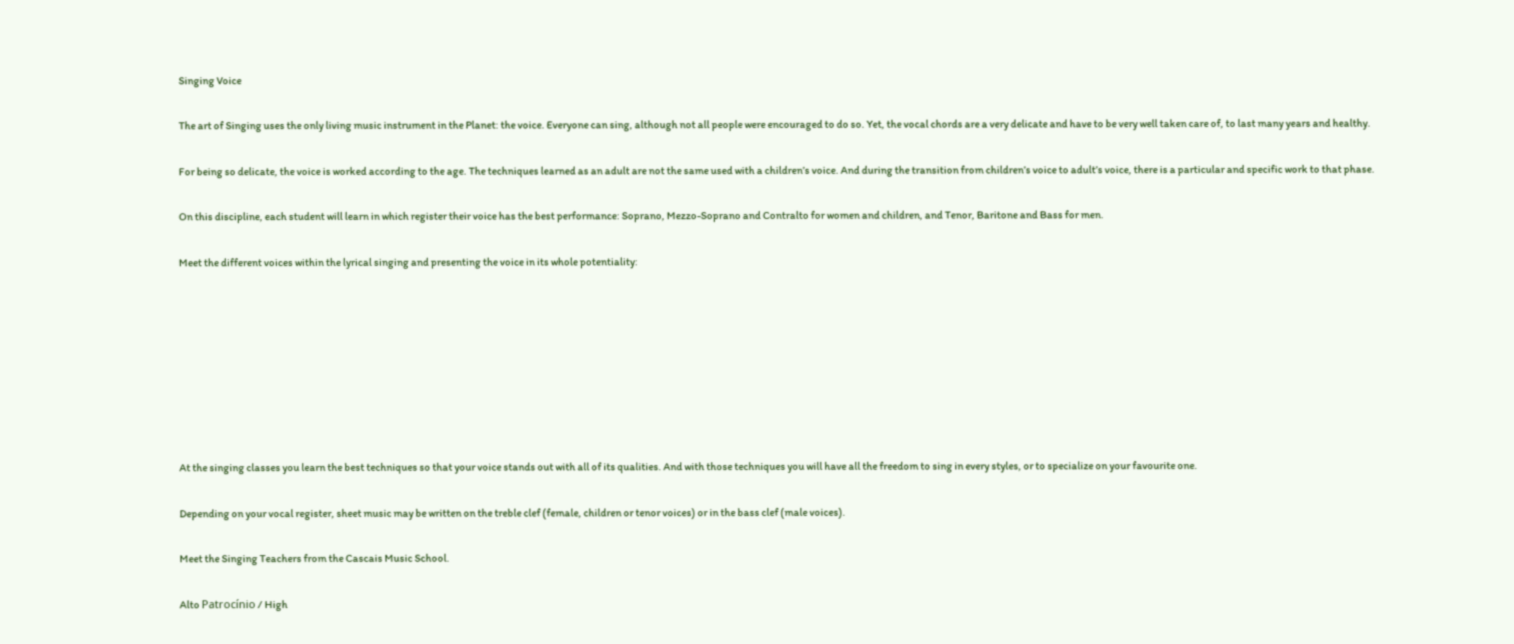Singing Voice

The art of Singing uses the only living music instrument in the Planet: the voice. Everyone can sing, although not all people were encouraged to do so. Yet, the vocal chords are a very delicate and have to be very well taken care of, to last many years and healthy.

For being so delicate, the voice is worked according to the age. The techniques learned as an adult are not the same used with a children’s voice. And during the transition from children’s voice to adult’s voice, there is a particular and specific work to that phase.

On this discipline, each student will learn in which register their voice has the best performance: Soprano, Mezzo-Soprano and Contralto for women and children, and Tenor, Baritone and Bass for men.

Meet the different voices within the lyrical singing and presenting the voice in its whole potentiality:








At the singing classes you learn the best techniques so that your voice stands out with all of its qualities. And with those techniques you will have all the freedom to sing in every styles, or to specialize on your favourite one.

Depending on your vocal register, sheet music may be written on the treble clef (female, children or tenor voices) or in the bass clef (male voices).

Meet the Singing Teachers from the Cascais Music School.

Alto Patrocínio / High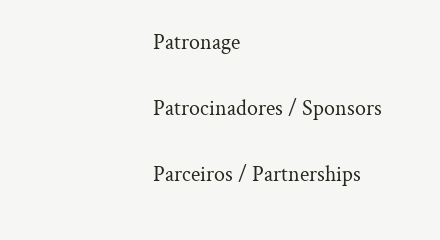Patronage

Patrocinadores / Sponsors

Parceiros / Partnerships